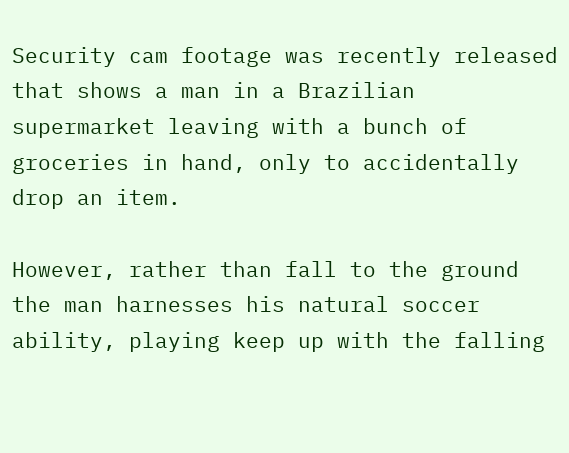Security cam footage was recently released that shows a man in a Brazilian supermarket leaving with a bunch of groceries in hand, only to accidentally drop an item.

However, rather than fall to the ground the man harnesses his natural soccer ability, playing keep up with the falling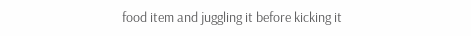food item and juggling it before kicking it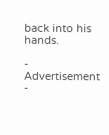back into his hands.

- Advertisement -